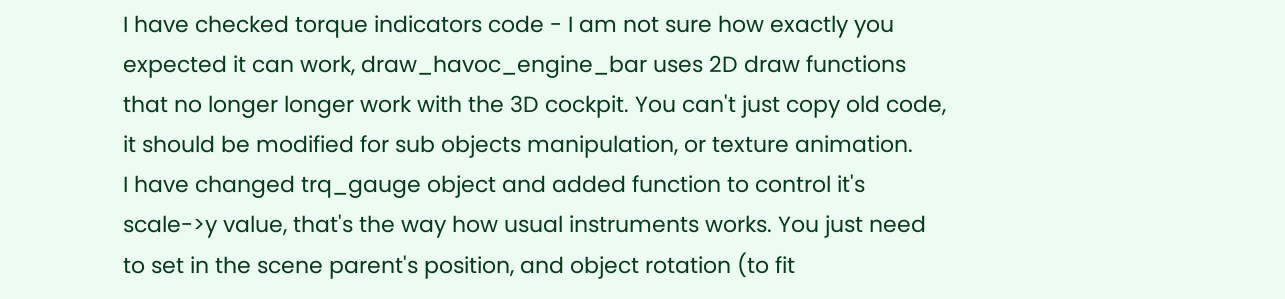I have checked torque indicators code - I am not sure how exactly you expected it can work, draw_havoc_engine_bar uses 2D draw functions that no longer longer work with the 3D cockpit. You can't just copy old code, it should be modified for sub objects manipulation, or texture animation.
I have changed trq_gauge object and added function to control it's scale->y value, that's the way how usual instruments works. You just need to set in the scene parent's position, and object rotation (to fit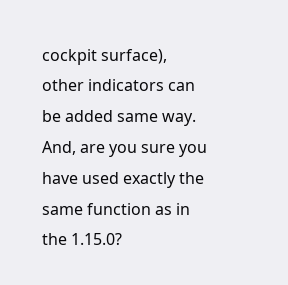cockpit surface), other indicators can be added same way.
And, are you sure you have used exactly the same function as in the 1.15.0?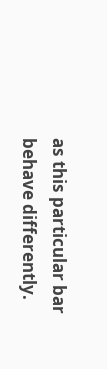as this particular bar behave differently.